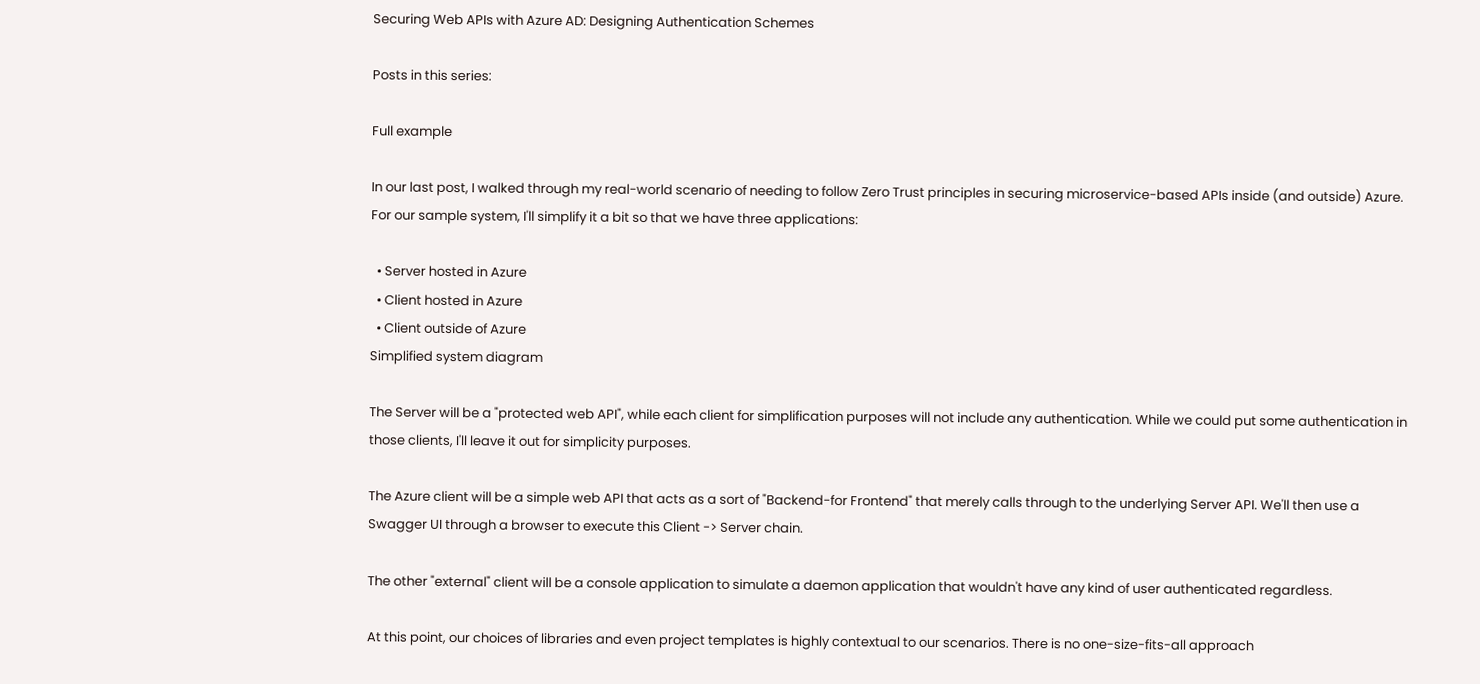Securing Web APIs with Azure AD: Designing Authentication Schemes

Posts in this series:

Full example

In our last post, I walked through my real-world scenario of needing to follow Zero Trust principles in securing microservice-based APIs inside (and outside) Azure. For our sample system, I'll simplify it a bit so that we have three applications:

  • Server hosted in Azure
  • Client hosted in Azure
  • Client outside of Azure
Simplified system diagram

The Server will be a "protected web API", while each client for simplification purposes will not include any authentication. While we could put some authentication in those clients, I'll leave it out for simplicity purposes.

The Azure client will be a simple web API that acts as a sort of "Backend-for Frontend" that merely calls through to the underlying Server API. We'll then use a Swagger UI through a browser to execute this Client -> Server chain.

The other "external" client will be a console application to simulate a daemon application that wouldn't have any kind of user authenticated regardless.

At this point, our choices of libraries and even project templates is highly contextual to our scenarios. There is no one-size-fits-all approach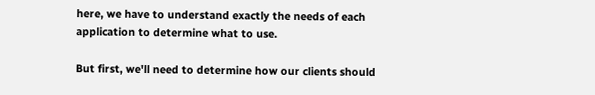here, we have to understand exactly the needs of each application to determine what to use.

But first, we'll need to determine how our clients should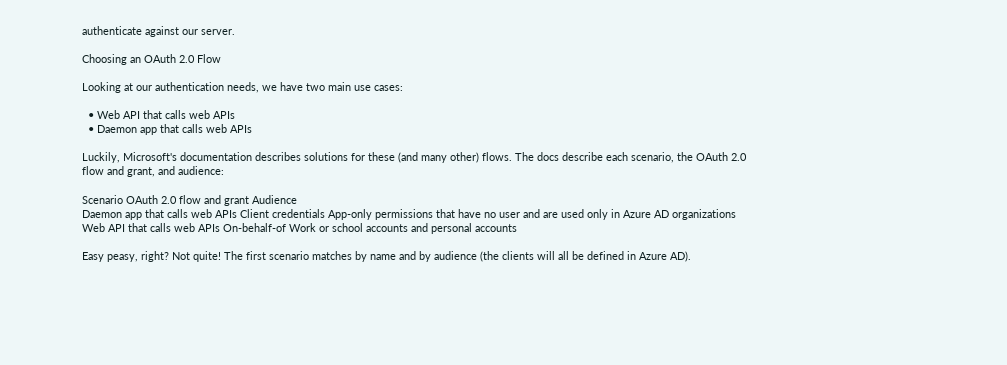authenticate against our server.

Choosing an OAuth 2.0 Flow

Looking at our authentication needs, we have two main use cases:

  • Web API that calls web APIs
  • Daemon app that calls web APIs

Luckily, Microsoft's documentation describes solutions for these (and many other) flows. The docs describe each scenario, the OAuth 2.0 flow and grant, and audience:

Scenario OAuth 2.0 flow and grant Audience
Daemon app that calls web APIs Client credentials App-only permissions that have no user and are used only in Azure AD organizations
Web API that calls web APIs On-behalf-of Work or school accounts and personal accounts

Easy peasy, right? Not quite! The first scenario matches by name and by audience (the clients will all be defined in Azure AD).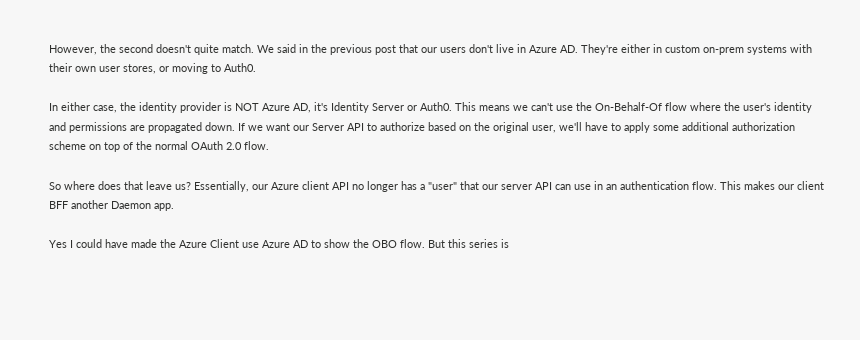However, the second doesn't quite match. We said in the previous post that our users don't live in Azure AD. They're either in custom on-prem systems with their own user stores, or moving to Auth0.

In either case, the identity provider is NOT Azure AD, it's Identity Server or Auth0. This means we can't use the On-Behalf-Of flow where the user's identity and permissions are propagated down. If we want our Server API to authorize based on the original user, we'll have to apply some additional authorization scheme on top of the normal OAuth 2.0 flow.

So where does that leave us? Essentially, our Azure client API no longer has a "user" that our server API can use in an authentication flow. This makes our client BFF another Daemon app.

Yes I could have made the Azure Client use Azure AD to show the OBO flow. But this series is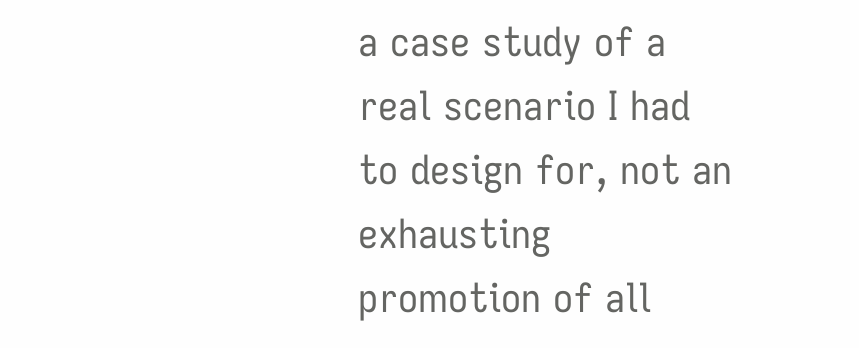a case study of a real scenario I had to design for, not an exhausting promotion of all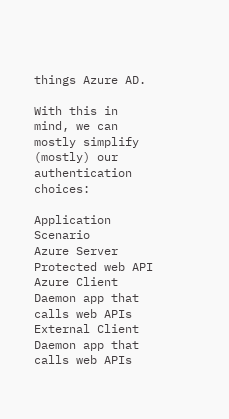things Azure AD.

With this in mind, we can mostly simplify (mostly) our authentication choices:

Application Scenario
Azure Server Protected web API
Azure Client Daemon app that calls web APIs
External Client Daemon app that calls web APIs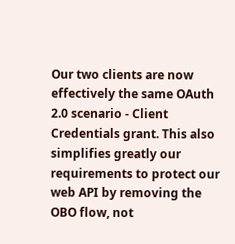Our two clients are now effectively the same OAuth 2.0 scenario - Client Credentials grant. This also simplifies greatly our requirements to protect our web API by removing the OBO flow, not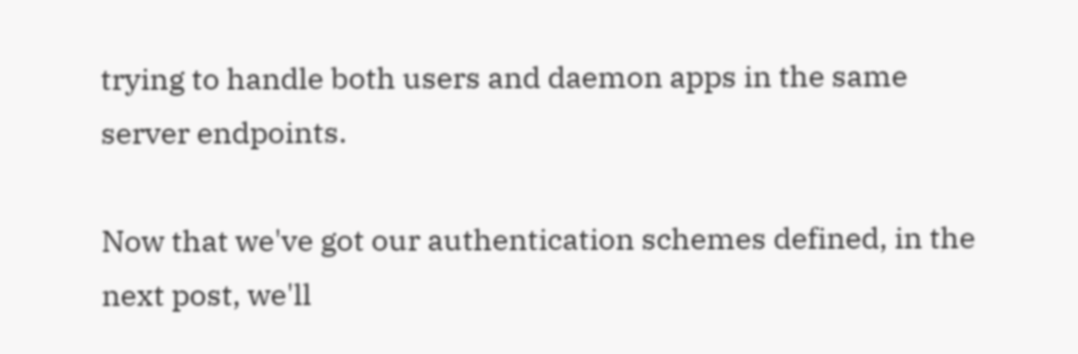trying to handle both users and daemon apps in the same server endpoints.

Now that we've got our authentication schemes defined, in the next post, we'll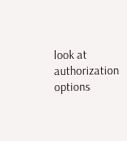look at authorization options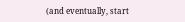(and eventually, start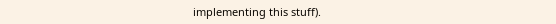implementing this stuff).